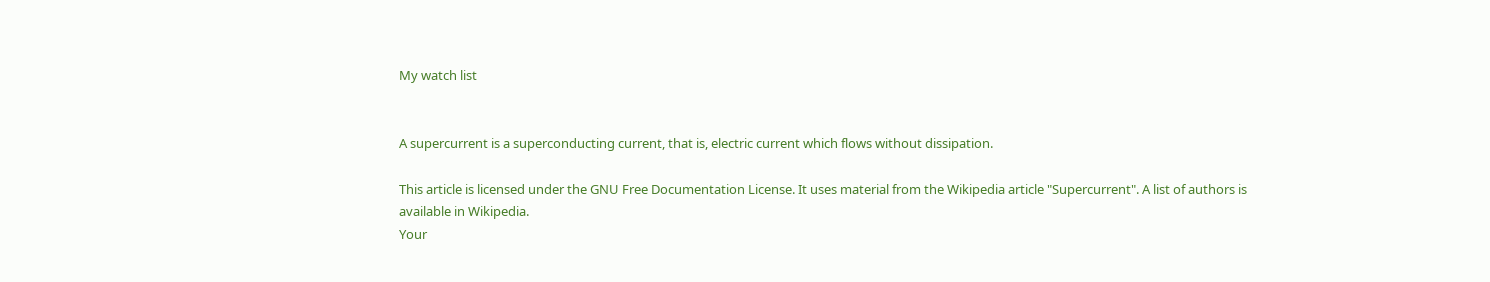My watch list


A supercurrent is a superconducting current, that is, electric current which flows without dissipation.

This article is licensed under the GNU Free Documentation License. It uses material from the Wikipedia article "Supercurrent". A list of authors is available in Wikipedia.
Your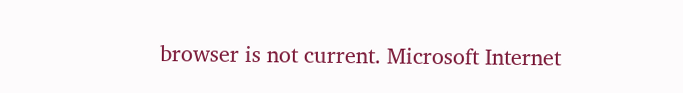browser is not current. Microsoft Internet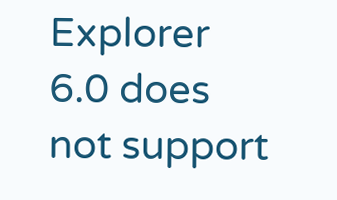Explorer 6.0 does not support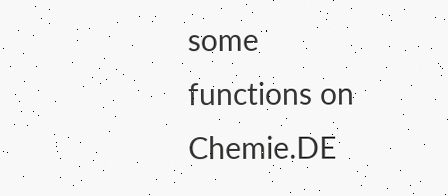some functions on Chemie.DE